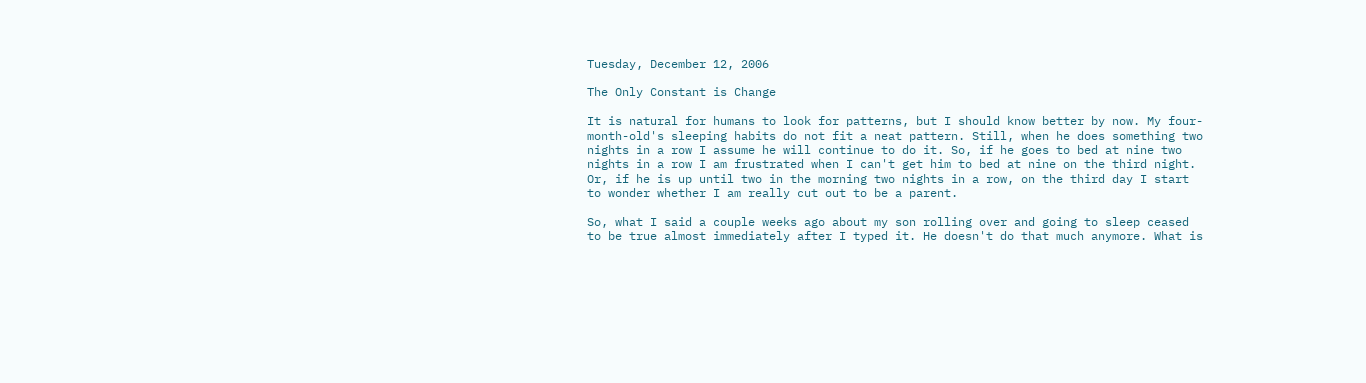Tuesday, December 12, 2006

The Only Constant is Change

It is natural for humans to look for patterns, but I should know better by now. My four-month-old's sleeping habits do not fit a neat pattern. Still, when he does something two nights in a row I assume he will continue to do it. So, if he goes to bed at nine two nights in a row I am frustrated when I can't get him to bed at nine on the third night. Or, if he is up until two in the morning two nights in a row, on the third day I start to wonder whether I am really cut out to be a parent.

So, what I said a couple weeks ago about my son rolling over and going to sleep ceased to be true almost immediately after I typed it. He doesn't do that much anymore. What is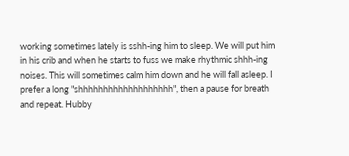working sometimes lately is sshh-ing him to sleep. We will put him in his crib and when he starts to fuss we make rhythmic shhh-ing noises. This will sometimes calm him down and he will fall asleep. I prefer a long "shhhhhhhhhhhhhhhhhhh", then a pause for breath and repeat. Hubby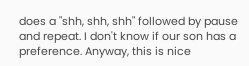does a "shh, shh, shh" followed by pause and repeat. I don't know if our son has a preference. Anyway, this is nice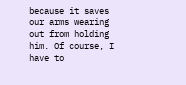because it saves our arms wearing out from holding him. Of course, I have to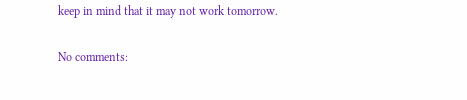keep in mind that it may not work tomorrow.

No comments: